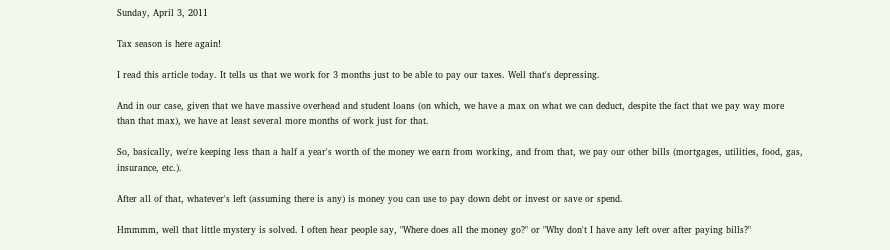Sunday, April 3, 2011

Tax season is here again!

I read this article today. It tells us that we work for 3 months just to be able to pay our taxes. Well that's depressing.

And in our case, given that we have massive overhead and student loans (on which, we have a max on what we can deduct, despite the fact that we pay way more than that max), we have at least several more months of work just for that.

So, basically, we're keeping less than a half a year's worth of the money we earn from working, and from that, we pay our other bills (mortgages, utilities, food, gas, insurance, etc.).

After all of that, whatever's left (assuming there is any) is money you can use to pay down debt or invest or save or spend.

Hmmmm, well that little mystery is solved. I often hear people say, "Where does all the money go?" or "Why don't I have any left over after paying bills?"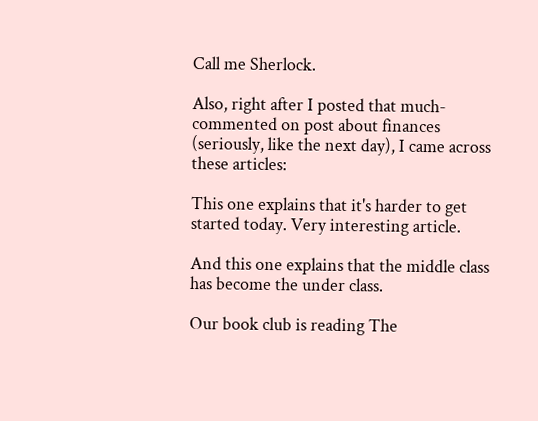Call me Sherlock.

Also, right after I posted that much-commented on post about finances (seriously, like the next day), I came across these articles:

This one explains that it's harder to get started today. Very interesting article.

And this one explains that the middle class has become the under class.

Our book club is reading The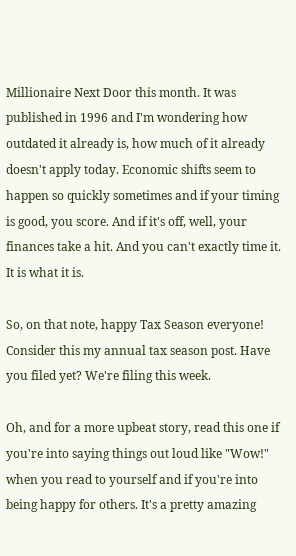Millionaire Next Door this month. It was published in 1996 and I'm wondering how outdated it already is, how much of it already doesn't apply today. Economic shifts seem to happen so quickly sometimes and if your timing is good, you score. And if it's off, well, your finances take a hit. And you can't exactly time it. It is what it is.

So, on that note, happy Tax Season everyone! Consider this my annual tax season post. Have you filed yet? We're filing this week.

Oh, and for a more upbeat story, read this one if you're into saying things out loud like "Wow!" when you read to yourself and if you're into being happy for others. It's a pretty amazing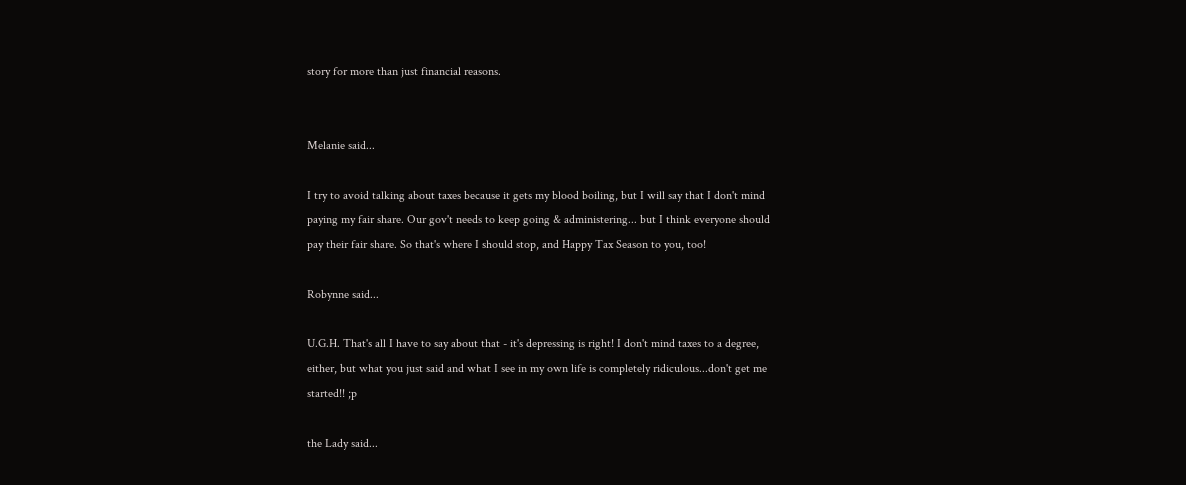story for more than just financial reasons.


Melanie said...

I try to avoid talking about taxes because it gets my blood boiling, but I will say that I don't mind paying my fair share. Our gov't needs to keep going & administering... but I think everyone should pay their fair share. So that's where I should stop, and Happy Tax Season to you, too!

Robynne said...

U.G.H. That's all I have to say about that - it's depressing is right! I don't mind taxes to a degree, either, but what you just said and what I see in my own life is completely ridiculous...don't get me started!! ;p

the Lady said...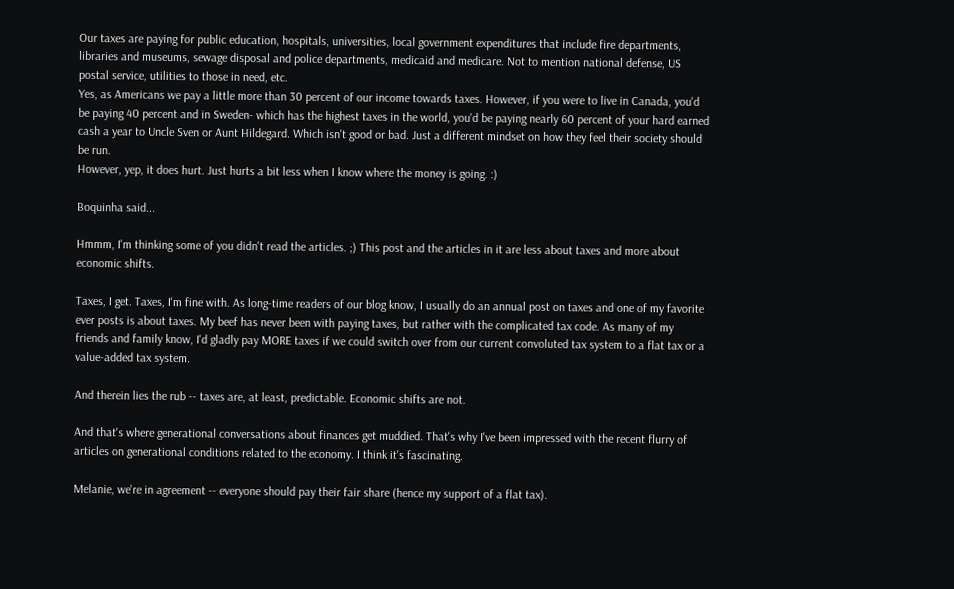Our taxes are paying for public education, hospitals, universities, local government expenditures that include fire departments, libraries and museums, sewage disposal and police departments, medicaid and medicare. Not to mention national defense, US postal service, utilities to those in need, etc.
Yes, as Americans we pay a little more than 30 percent of our income towards taxes. However, if you were to live in Canada, you'd be paying 40 percent and in Sweden- which has the highest taxes in the world, you'd be paying nearly 60 percent of your hard earned cash a year to Uncle Sven or Aunt Hildegard. Which isn't good or bad. Just a different mindset on how they feel their society should be run.
However, yep, it does hurt. Just hurts a bit less when I know where the money is going. :)

Boquinha said...

Hmmm, I'm thinking some of you didn't read the articles. ;) This post and the articles in it are less about taxes and more about economic shifts.

Taxes, I get. Taxes, I'm fine with. As long-time readers of our blog know, I usually do an annual post on taxes and one of my favorite ever posts is about taxes. My beef has never been with paying taxes, but rather with the complicated tax code. As many of my friends and family know, I'd gladly pay MORE taxes if we could switch over from our current convoluted tax system to a flat tax or a value-added tax system.

And therein lies the rub -- taxes are, at least, predictable. Economic shifts are not.

And that's where generational conversations about finances get muddied. That's why I've been impressed with the recent flurry of articles on generational conditions related to the economy. I think it's fascinating.

Melanie, we're in agreement -- everyone should pay their fair share (hence my support of a flat tax).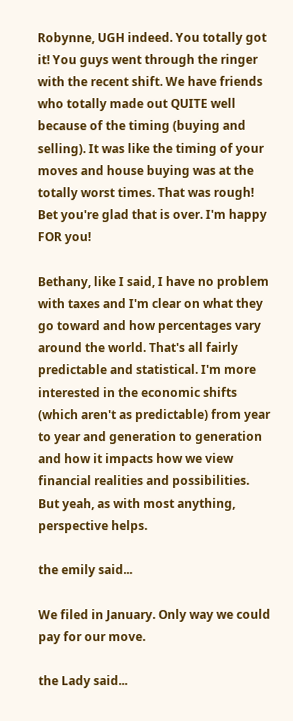Robynne, UGH indeed. You totally got it! You guys went through the ringer with the recent shift. We have friends who totally made out QUITE well because of the timing (buying and selling). It was like the timing of your moves and house buying was at the totally worst times. That was rough! Bet you're glad that is over. I'm happy FOR you!

Bethany, like I said, I have no problem with taxes and I'm clear on what they go toward and how percentages vary around the world. That's all fairly predictable and statistical. I'm more interested in the economic shifts (which aren't as predictable) from year to year and generation to generation and how it impacts how we view financial realities and possibilities. But yeah, as with most anything, perspective helps.

the emily said...

We filed in January. Only way we could pay for our move.

the Lady said...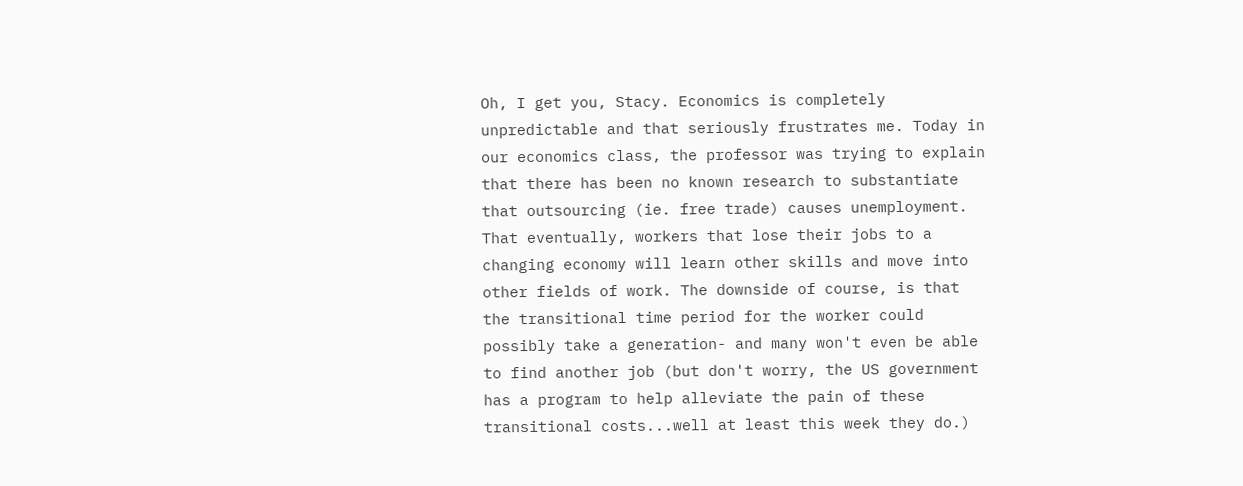Oh, I get you, Stacy. Economics is completely unpredictable and that seriously frustrates me. Today in our economics class, the professor was trying to explain that there has been no known research to substantiate that outsourcing (ie. free trade) causes unemployment. That eventually, workers that lose their jobs to a changing economy will learn other skills and move into other fields of work. The downside of course, is that the transitional time period for the worker could possibly take a generation- and many won't even be able to find another job (but don't worry, the US government has a program to help alleviate the pain of these transitional costs...well at least this week they do.)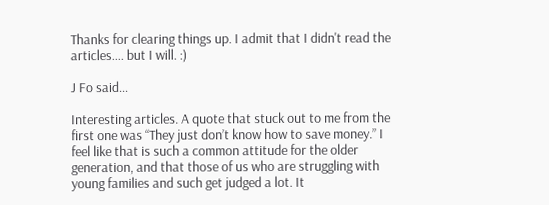Thanks for clearing things up. I admit that I didn't read the articles.... but I will. :)

J Fo said...

Interesting articles. A quote that stuck out to me from the first one was “They just don’t know how to save money.” I feel like that is such a common attitude for the older generation, and that those of us who are struggling with young families and such get judged a lot. It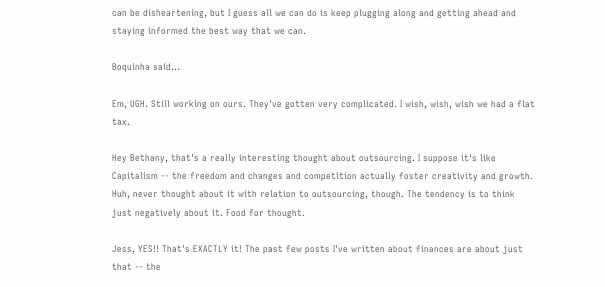can be disheartening, but I guess all we can do is keep plugging along and getting ahead and staying informed the best way that we can.

Boquinha said...

Em, UGH. Still working on ours. They've gotten very complicated. I wish, wish, wish we had a flat tax.

Hey Bethany, that's a really interesting thought about outsourcing. I suppose it's like Capitalism -- the freedom and changes and competition actually foster creativity and growth. Huh, never thought about it with relation to outsourcing, though. The tendency is to think just negatively about it. Food for thought.

Jess, YES!! That's EXACTLY it! The past few posts I've written about finances are about just that -- the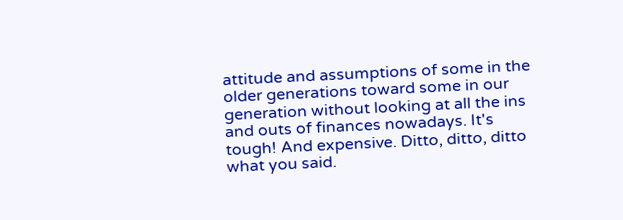attitude and assumptions of some in the older generations toward some in our generation without looking at all the ins and outs of finances nowadays. It's tough! And expensive. Ditto, ditto, ditto what you said.